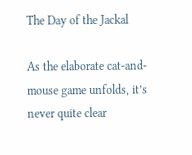The Day of the Jackal

As the elaborate cat-and-mouse game unfolds, it’s never quite clear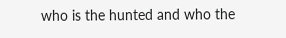who is the hunted and who the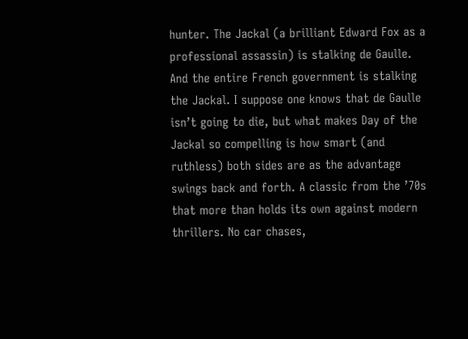hunter. The Jackal (a brilliant Edward Fox as a professional assassin) is stalking de Gaulle. And the entire French government is stalking the Jackal. I suppose one knows that de Gaulle isn’t going to die, but what makes Day of the Jackal so compelling is how smart (and ruthless) both sides are as the advantage swings back and forth. A classic from the ’70s that more than holds its own against modern thrillers. No car chases,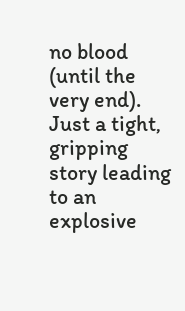no blood (until the very end). Just a tight, gripping story leading to an explosive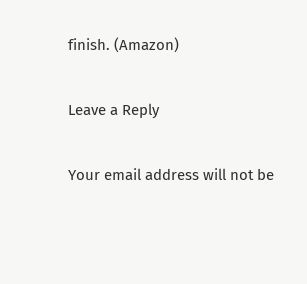finish. (Amazon)

Leave a Reply

Your email address will not be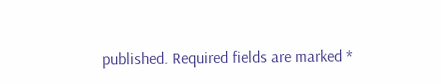published. Required fields are marked *